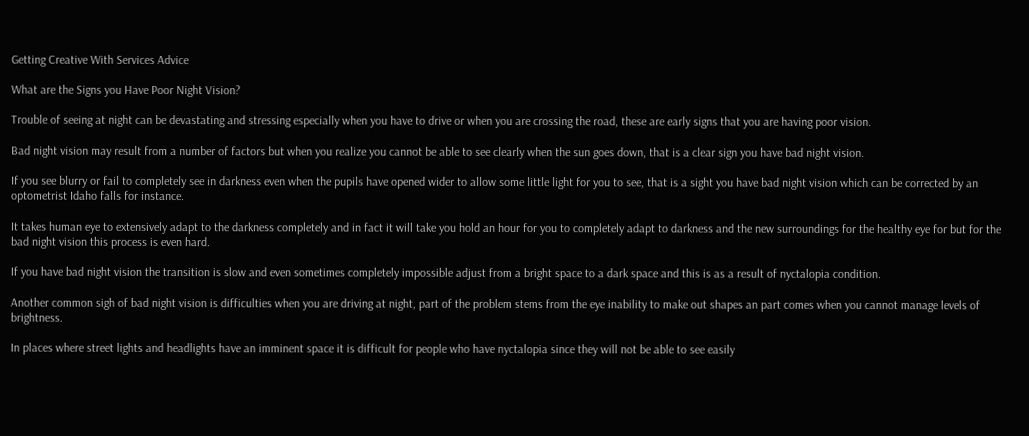Getting Creative With Services Advice

What are the Signs you Have Poor Night Vision?

Trouble of seeing at night can be devastating and stressing especially when you have to drive or when you are crossing the road, these are early signs that you are having poor vision.

Bad night vision may result from a number of factors but when you realize you cannot be able to see clearly when the sun goes down, that is a clear sign you have bad night vision.

If you see blurry or fail to completely see in darkness even when the pupils have opened wider to allow some little light for you to see, that is a sight you have bad night vision which can be corrected by an optometrist Idaho falls for instance.

It takes human eye to extensively adapt to the darkness completely and in fact it will take you hold an hour for you to completely adapt to darkness and the new surroundings for the healthy eye for but for the bad night vision this process is even hard.

If you have bad night vision the transition is slow and even sometimes completely impossible adjust from a bright space to a dark space and this is as a result of nyctalopia condition.

Another common sigh of bad night vision is difficulties when you are driving at night, part of the problem stems from the eye inability to make out shapes an part comes when you cannot manage levels of brightness.

In places where street lights and headlights have an imminent space it is difficult for people who have nyctalopia since they will not be able to see easily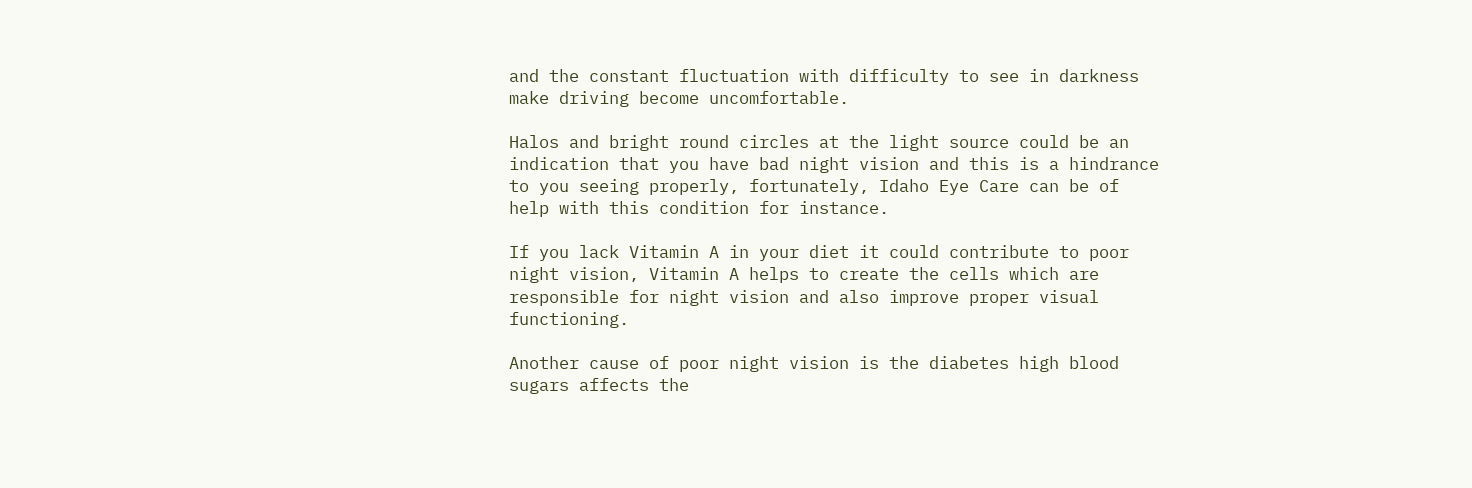and the constant fluctuation with difficulty to see in darkness make driving become uncomfortable.

Halos and bright round circles at the light source could be an indication that you have bad night vision and this is a hindrance to you seeing properly, fortunately, Idaho Eye Care can be of help with this condition for instance.

If you lack Vitamin A in your diet it could contribute to poor night vision, Vitamin A helps to create the cells which are responsible for night vision and also improve proper visual functioning.

Another cause of poor night vision is the diabetes high blood sugars affects the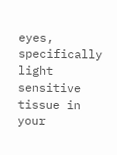eyes, specifically light sensitive tissue in your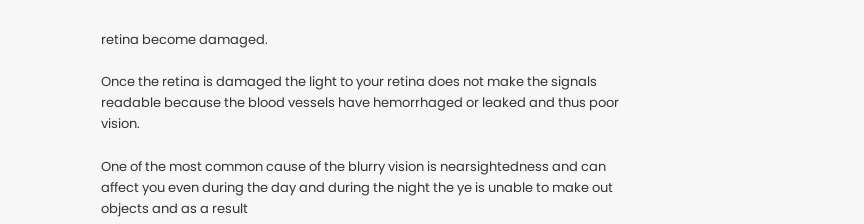retina become damaged.

Once the retina is damaged the light to your retina does not make the signals readable because the blood vessels have hemorrhaged or leaked and thus poor vision.

One of the most common cause of the blurry vision is nearsightedness and can affect you even during the day and during the night the ye is unable to make out objects and as a result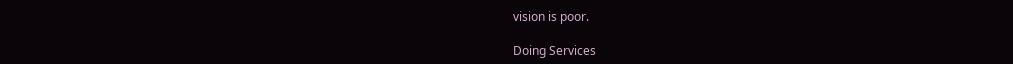vision is poor.

Doing Services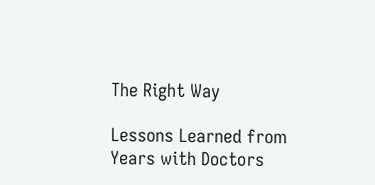The Right Way

Lessons Learned from Years with Doctors